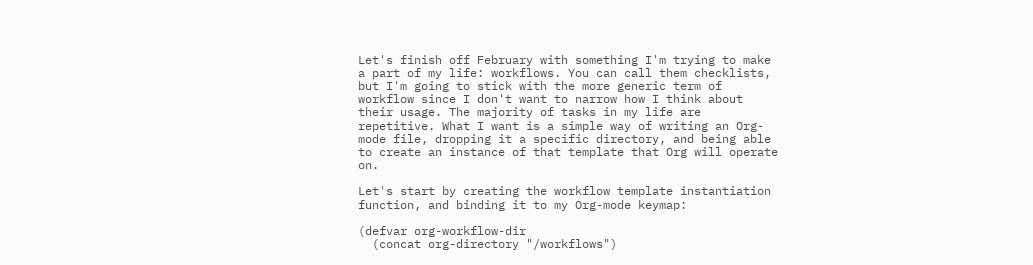Let's finish off February with something I'm trying to make a part of my life: workflows. You can call them checklists, but I'm going to stick with the more generic term of workflow since I don't want to narrow how I think about their usage. The majority of tasks in my life are repetitive. What I want is a simple way of writing an Org-mode file, dropping it a specific directory, and being able to create an instance of that template that Org will operate on.

Let's start by creating the workflow template instantiation function, and binding it to my Org-mode keymap:

(defvar org-workflow-dir
  (concat org-directory "/workflows")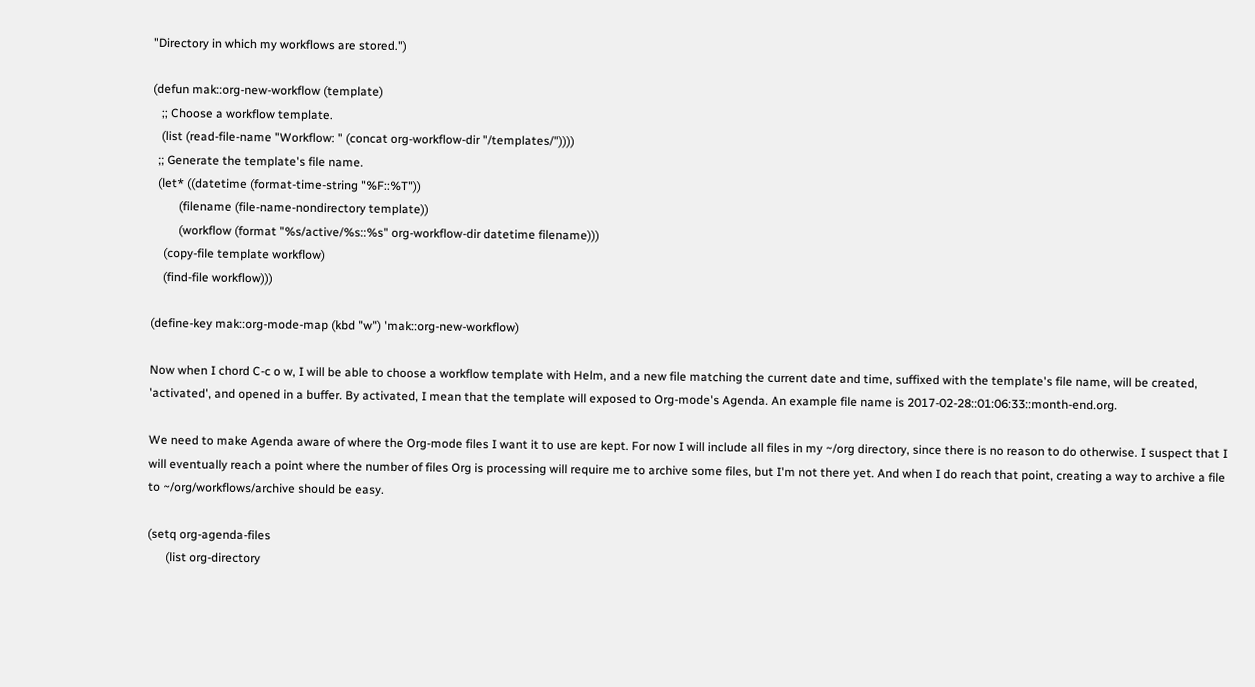"Directory in which my workflows are stored.")

(defun mak::org-new-workflow (template)
   ;; Choose a workflow template.
   (list (read-file-name "Workflow: " (concat org-workflow-dir "/templates/"))))
  ;; Generate the template's file name.
  (let* ((datetime (format-time-string "%F::%T"))
         (filename (file-name-nondirectory template))
         (workflow (format "%s/active/%s::%s" org-workflow-dir datetime filename)))
    (copy-file template workflow)
    (find-file workflow)))

(define-key mak::org-mode-map (kbd "w") 'mak::org-new-workflow)

Now when I chord C-c o w, I will be able to choose a workflow template with Helm, and a new file matching the current date and time, suffixed with the template's file name, will be created, 'activated', and opened in a buffer. By activated, I mean that the template will exposed to Org-mode's Agenda. An example file name is 2017-02-28::01:06:33::month-end.org.

We need to make Agenda aware of where the Org-mode files I want it to use are kept. For now I will include all files in my ~/org directory, since there is no reason to do otherwise. I suspect that I will eventually reach a point where the number of files Org is processing will require me to archive some files, but I'm not there yet. And when I do reach that point, creating a way to archive a file to ~/org/workflows/archive should be easy.

(setq org-agenda-files
      (list org-directory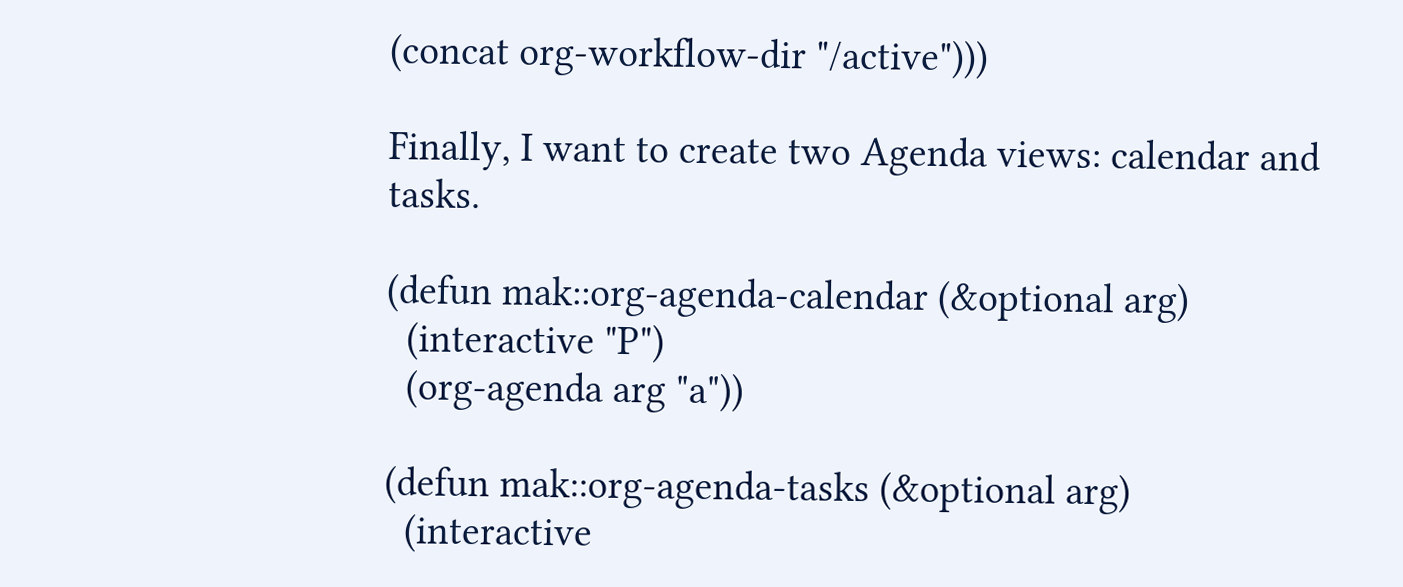(concat org-workflow-dir "/active")))

Finally, I want to create two Agenda views: calendar and tasks.

(defun mak::org-agenda-calendar (&optional arg)
  (interactive "P")
  (org-agenda arg "a"))

(defun mak::org-agenda-tasks (&optional arg)
  (interactive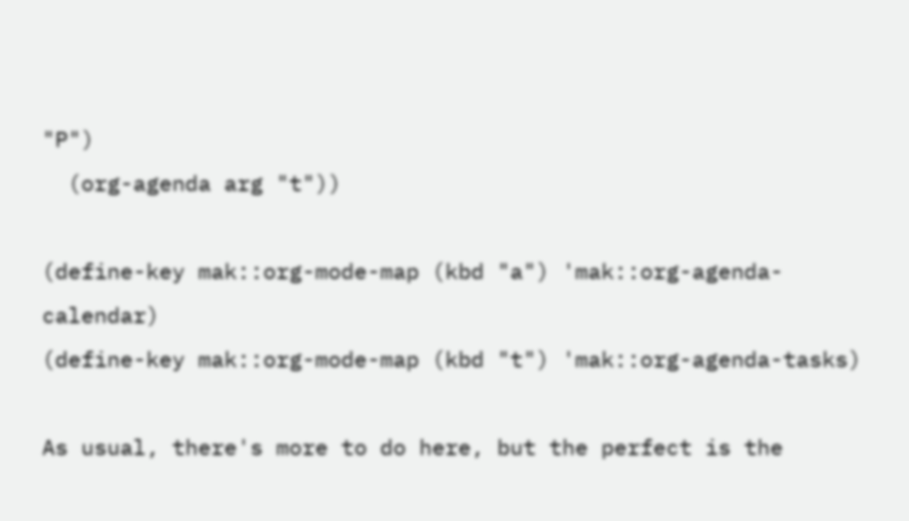"P")
  (org-agenda arg "t"))

(define-key mak::org-mode-map (kbd "a") 'mak::org-agenda-calendar)
(define-key mak::org-mode-map (kbd "t") 'mak::org-agenda-tasks)

As usual, there's more to do here, but the perfect is the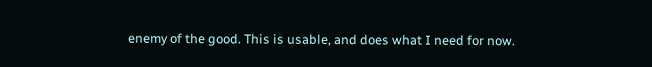enemy of the good. This is usable, and does what I need for now.